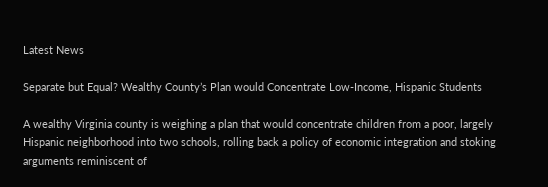Latest News

Separate but Equal? Wealthy County’s Plan would Concentrate Low-Income, Hispanic Students

A wealthy Virginia county is weighing a plan that would concentrate children from a poor, largely Hispanic neighborhood into two schools, rolling back a policy of economic integration and stoking arguments reminiscent of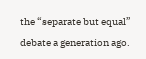the “separate but equal” debate a generation ago.